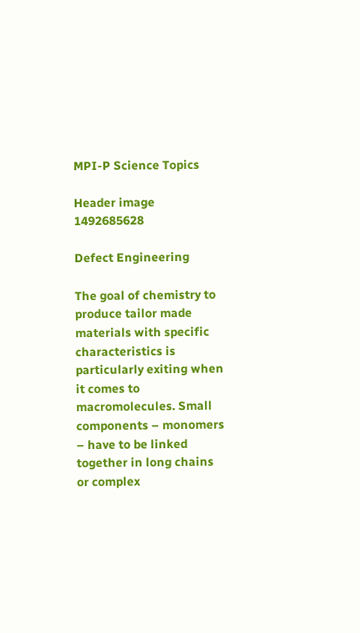MPI-P Science Topics

Header image 1492685628

Defect Engineering

The goal of chemistry to produce tailor made materials with specific characteristics is particularly exiting when it comes to macromolecules. Small components – monomers – have to be linked together in long chains or complex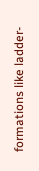formations like ladder-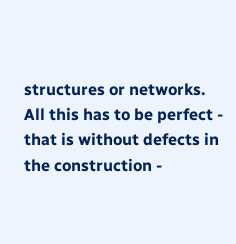structures or networks.
All this has to be perfect - that is without defects in the construction -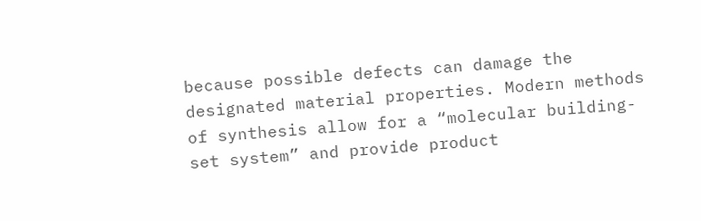because possible defects can damage the designated material properties. Modern methods of synthesis allow for a “molecular building-set system” and provide product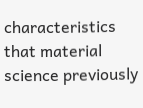characteristics that material science previously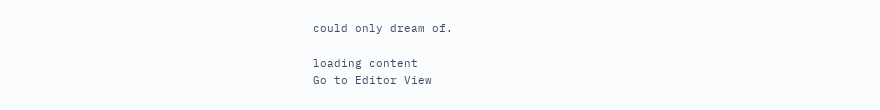could only dream of.

loading content
Go to Editor View